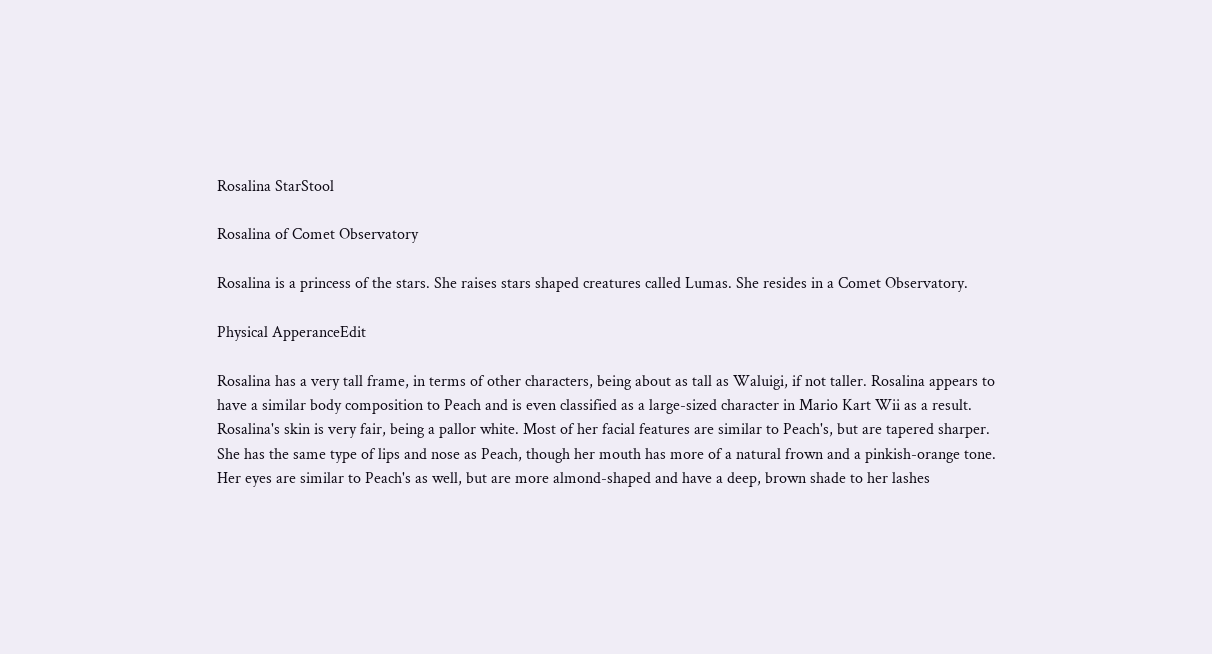Rosalina StarStool

Rosalina of Comet Observatory

Rosalina is a princess of the stars. She raises stars shaped creatures called Lumas. She resides in a Comet Observatory.

Physical ApperanceEdit

Rosalina has a very tall frame, in terms of other characters, being about as tall as Waluigi, if not taller. Rosalina appears to have a similar body composition to Peach and is even classified as a large-sized character in Mario Kart Wii as a result. Rosalina's skin is very fair, being a pallor white. Most of her facial features are similar to Peach's, but are tapered sharper. She has the same type of lips and nose as Peach, though her mouth has more of a natural frown and a pinkish-orange tone. Her eyes are similar to Peach's as well, but are more almond-shaped and have a deep, brown shade to her lashes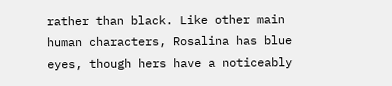rather than black. Like other main human characters, Rosalina has blue eyes, though hers have a noticeably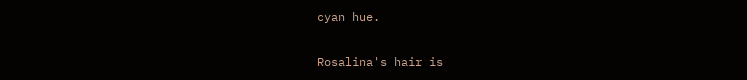cyan hue.

Rosalina's hair is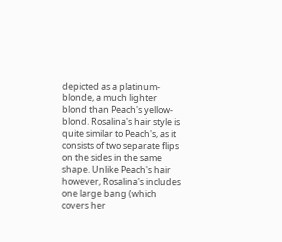depicted as a platinum-blonde, a much lighter blond than Peach's yellow-blond. Rosalina's hair style is quite similar to Peach's, as it consists of two separate flips on the sides in the same shape. Unlike Peach's hair however, Rosalina's includes one large bang (which covers her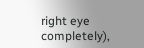right eye completely),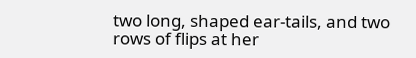two long, shaped ear-tails, and two rows of flips at her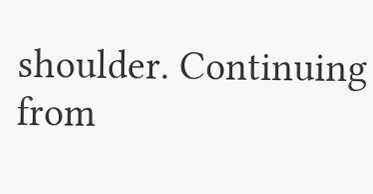shoulder. Continuing from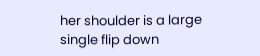her shoulder is a large single flip down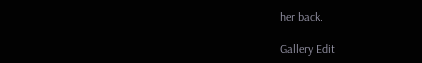her back.

Gallery Edit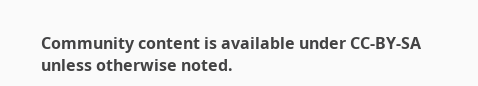Community content is available under CC-BY-SA unless otherwise noted.